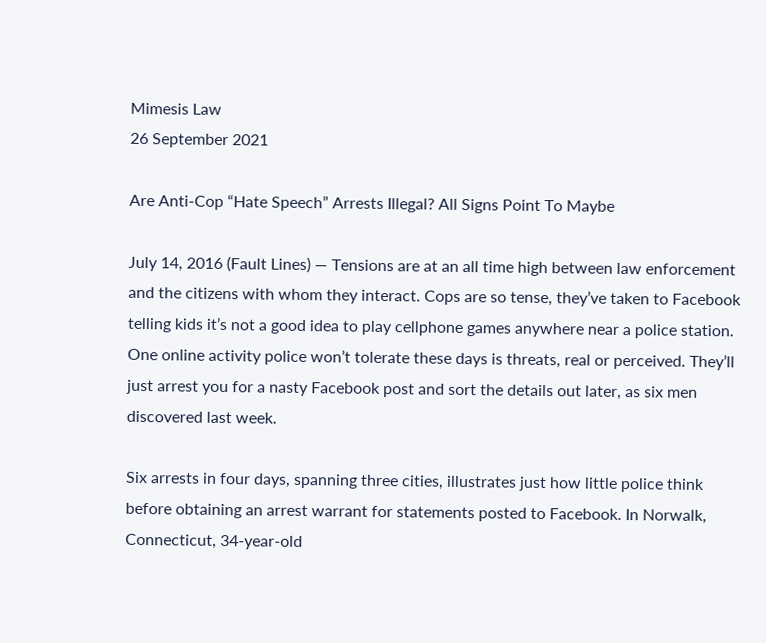Mimesis Law
26 September 2021

Are Anti-Cop “Hate Speech” Arrests Illegal? All Signs Point To Maybe

July 14, 2016 (Fault Lines) — Tensions are at an all time high between law enforcement and the citizens with whom they interact. Cops are so tense, they’ve taken to Facebook telling kids it’s not a good idea to play cellphone games anywhere near a police station. One online activity police won’t tolerate these days is threats, real or perceived. They’ll just arrest you for a nasty Facebook post and sort the details out later, as six men discovered last week.

Six arrests in four days, spanning three cities, illustrates just how little police think before obtaining an arrest warrant for statements posted to Facebook. In Norwalk, Connecticut, 34-year-old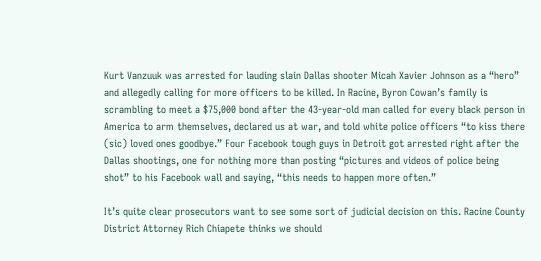Kurt Vanzuuk was arrested for lauding slain Dallas shooter Micah Xavier Johnson as a “hero” and allegedly calling for more officers to be killed. In Racine, Byron Cowan’s family is scrambling to meet a $75,000 bond after the 43-year-old man called for every black person in America to arm themselves, declared us at war, and told white police officers “to kiss there (sic) loved ones goodbye.” Four Facebook tough guys in Detroit got arrested right after the Dallas shootings, one for nothing more than posting “pictures and videos of police being shot” to his Facebook wall and saying, “this needs to happen more often.”

It’s quite clear prosecutors want to see some sort of judicial decision on this. Racine County District Attorney Rich Chiapete thinks we should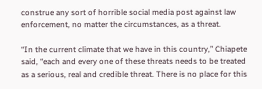construe any sort of horrible social media post against law enforcement, no matter the circumstances, as a threat.

“In the current climate that we have in this country,” Chiapete said, “each and every one of these threats needs to be treated as a serious, real and credible threat. There is no place for this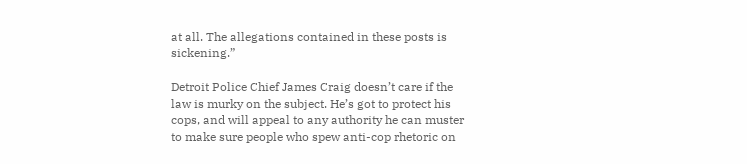at all. The allegations contained in these posts is sickening.”

Detroit Police Chief James Craig doesn’t care if the law is murky on the subject. He’s got to protect his cops, and will appeal to any authority he can muster to make sure people who spew anti-cop rhetoric on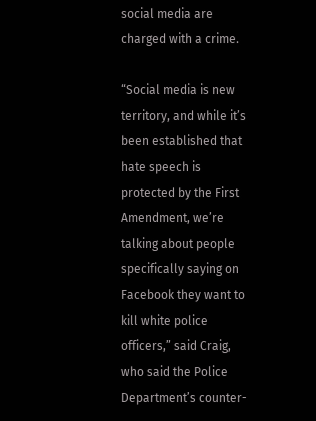social media are charged with a crime.

“Social media is new territory, and while it’s been established that hate speech is protected by the First Amendment, we’re talking about people specifically saying on Facebook they want to kill white police officers,” said Craig, who said the Police Department’s counter-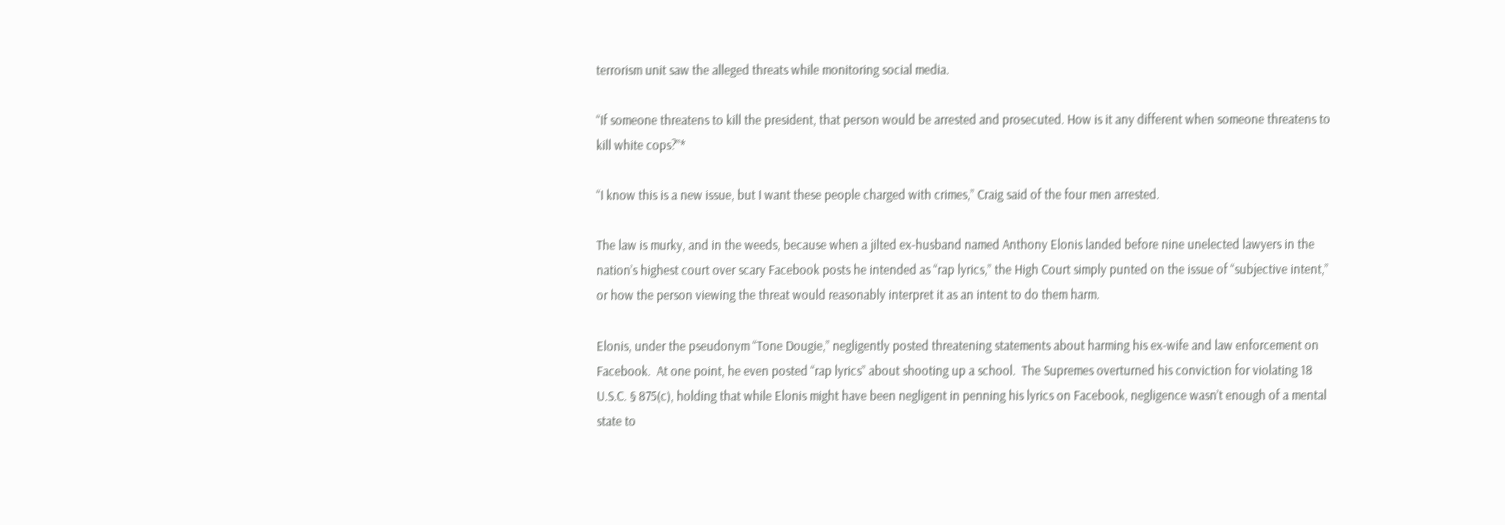terrorism unit saw the alleged threats while monitoring social media.

“If someone threatens to kill the president, that person would be arrested and prosecuted. How is it any different when someone threatens to kill white cops?”*

“I know this is a new issue, but I want these people charged with crimes,” Craig said of the four men arrested.

The law is murky, and in the weeds, because when a jilted ex-husband named Anthony Elonis landed before nine unelected lawyers in the nation’s highest court over scary Facebook posts he intended as “rap lyrics,” the High Court simply punted on the issue of “subjective intent,” or how the person viewing the threat would reasonably interpret it as an intent to do them harm.

Elonis, under the pseudonym “Tone Dougie,” negligently posted threatening statements about harming his ex-wife and law enforcement on Facebook.  At one point, he even posted “rap lyrics” about shooting up a school.  The Supremes overturned his conviction for violating 18 U.S.C. § 875(c), holding that while Elonis might have been negligent in penning his lyrics on Facebook, negligence wasn’t enough of a mental state to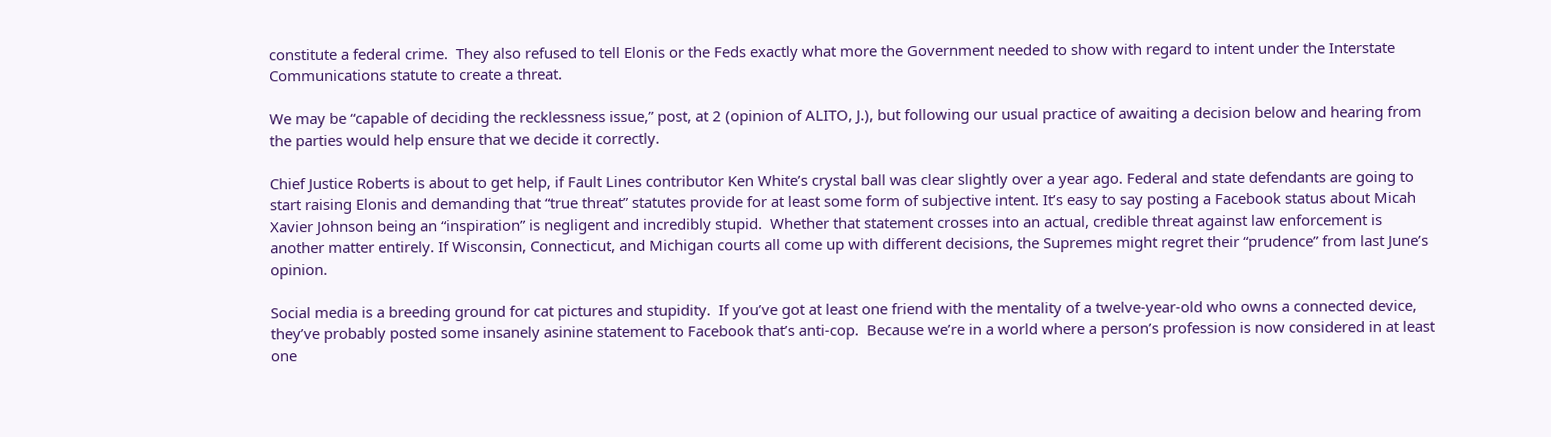constitute a federal crime.  They also refused to tell Elonis or the Feds exactly what more the Government needed to show with regard to intent under the Interstate Communications statute to create a threat.

We may be “capable of deciding the recklessness issue,” post, at 2 (opinion of ALITO, J.), but following our usual practice of awaiting a decision below and hearing from the parties would help ensure that we decide it correctly.

Chief Justice Roberts is about to get help, if Fault Lines contributor Ken White’s crystal ball was clear slightly over a year ago. Federal and state defendants are going to start raising Elonis and demanding that “true threat” statutes provide for at least some form of subjective intent. It’s easy to say posting a Facebook status about Micah Xavier Johnson being an “inspiration” is negligent and incredibly stupid.  Whether that statement crosses into an actual, credible threat against law enforcement is another matter entirely. If Wisconsin, Connecticut, and Michigan courts all come up with different decisions, the Supremes might regret their “prudence” from last June’s opinion.

Social media is a breeding ground for cat pictures and stupidity.  If you’ve got at least one friend with the mentality of a twelve-year-old who owns a connected device, they’ve probably posted some insanely asinine statement to Facebook that’s anti-cop.  Because we’re in a world where a person’s profession is now considered in at least one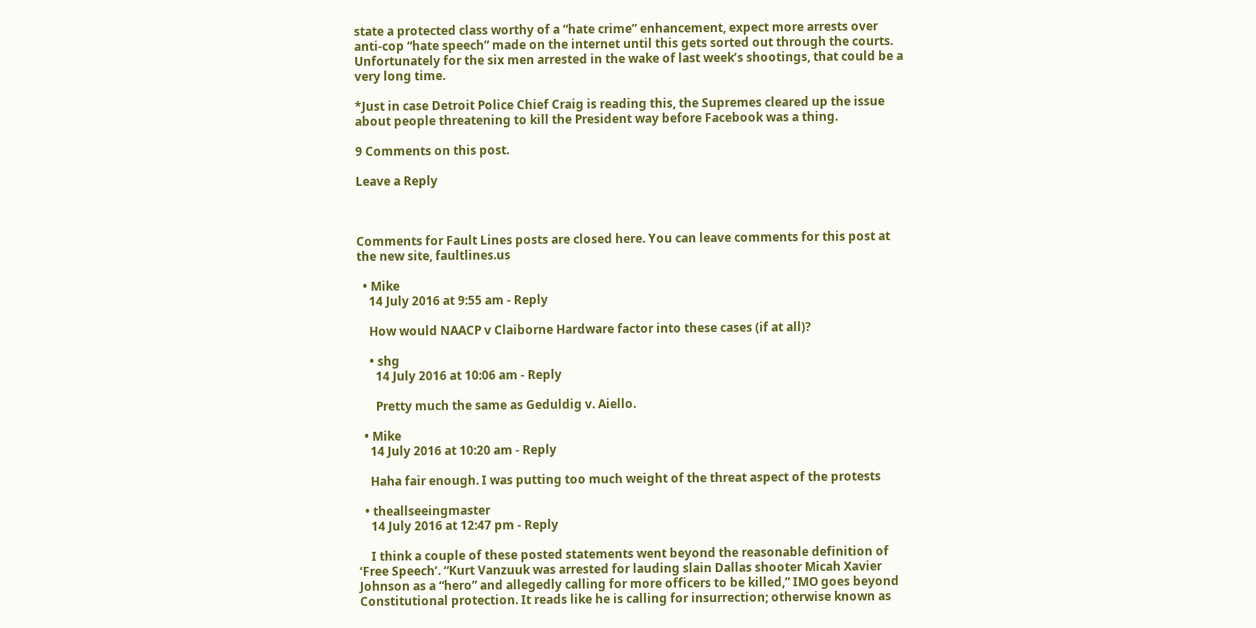state a protected class worthy of a “hate crime” enhancement, expect more arrests over anti-cop “hate speech” made on the internet until this gets sorted out through the courts.  Unfortunately for the six men arrested in the wake of last week’s shootings, that could be a very long time.

*Just in case Detroit Police Chief Craig is reading this, the Supremes cleared up the issue about people threatening to kill the President way before Facebook was a thing.

9 Comments on this post.

Leave a Reply



Comments for Fault Lines posts are closed here. You can leave comments for this post at the new site, faultlines.us

  • Mike
    14 July 2016 at 9:55 am - Reply

    How would NAACP v Claiborne Hardware factor into these cases (if at all)?

    • shg
      14 July 2016 at 10:06 am - Reply

      Pretty much the same as Geduldig v. Aiello.

  • Mike
    14 July 2016 at 10:20 am - Reply

    Haha fair enough. I was putting too much weight of the threat aspect of the protests

  • theallseeingmaster
    14 July 2016 at 12:47 pm - Reply

    I think a couple of these posted statements went beyond the reasonable definition of ‘Free Speech’. “Kurt Vanzuuk was arrested for lauding slain Dallas shooter Micah Xavier Johnson as a “hero” and allegedly calling for more officers to be killed,” IMO goes beyond Constitutional protection. It reads like he is calling for insurrection; otherwise known as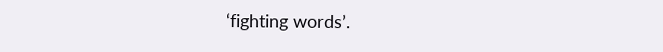‘fighting words’.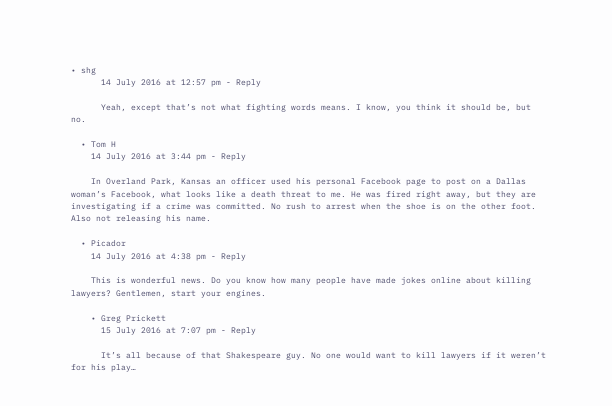• shg
      14 July 2016 at 12:57 pm - Reply

      Yeah, except that’s not what fighting words means. I know, you think it should be, but no.

  • Tom H
    14 July 2016 at 3:44 pm - Reply

    In Overland Park, Kansas an officer used his personal Facebook page to post on a Dallas woman’s Facebook, what looks like a death threat to me. He was fired right away, but they are investigating if a crime was committed. No rush to arrest when the shoe is on the other foot. Also not releasing his name.

  • Picador
    14 July 2016 at 4:38 pm - Reply

    This is wonderful news. Do you know how many people have made jokes online about killing lawyers? Gentlemen, start your engines.

    • Greg Prickett
      15 July 2016 at 7:07 pm - Reply

      It’s all because of that Shakespeare guy. No one would want to kill lawyers if it weren’t for his play…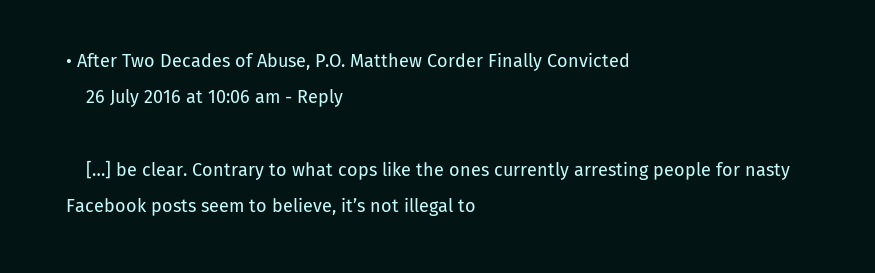• After Two Decades of Abuse, P.O. Matthew Corder Finally Convicted
    26 July 2016 at 10:06 am - Reply

    […] be clear. Contrary to what cops like the ones currently arresting people for nasty Facebook posts seem to believe, it’s not illegal to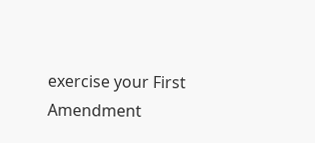exercise your First Amendment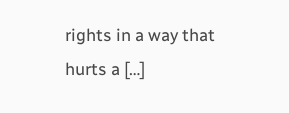rights in a way that hurts a […]